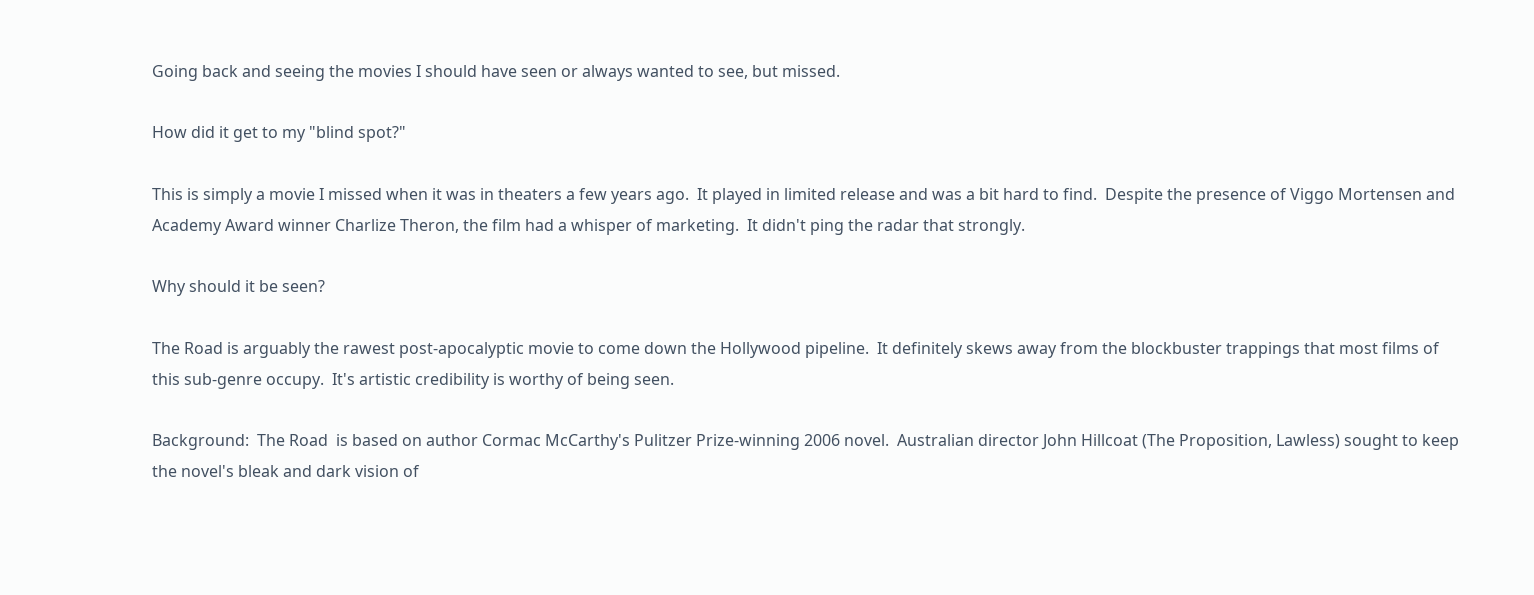Going back and seeing the movies I should have seen or always wanted to see, but missed.

How did it get to my "blind spot?"

This is simply a movie I missed when it was in theaters a few years ago.  It played in limited release and was a bit hard to find.  Despite the presence of Viggo Mortensen and Academy Award winner Charlize Theron, the film had a whisper of marketing.  It didn't ping the radar that strongly.

Why should it be seen?

The Road is arguably the rawest post-apocalyptic movie to come down the Hollywood pipeline.  It definitely skews away from the blockbuster trappings that most films of this sub-genre occupy.  It's artistic credibility is worthy of being seen.

Background:  The Road  is based on author Cormac McCarthy's Pulitzer Prize-winning 2006 novel.  Australian director John Hillcoat (The Proposition, Lawless) sought to keep the novel's bleak and dark vision of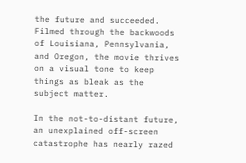the future and succeeded.  Filmed through the backwoods of Louisiana, Pennsylvania, and Oregon, the movie thrives on a visual tone to keep things as bleak as the subject matter.

In the not-to-distant future, an unexplained off-screen catastrophe has nearly razed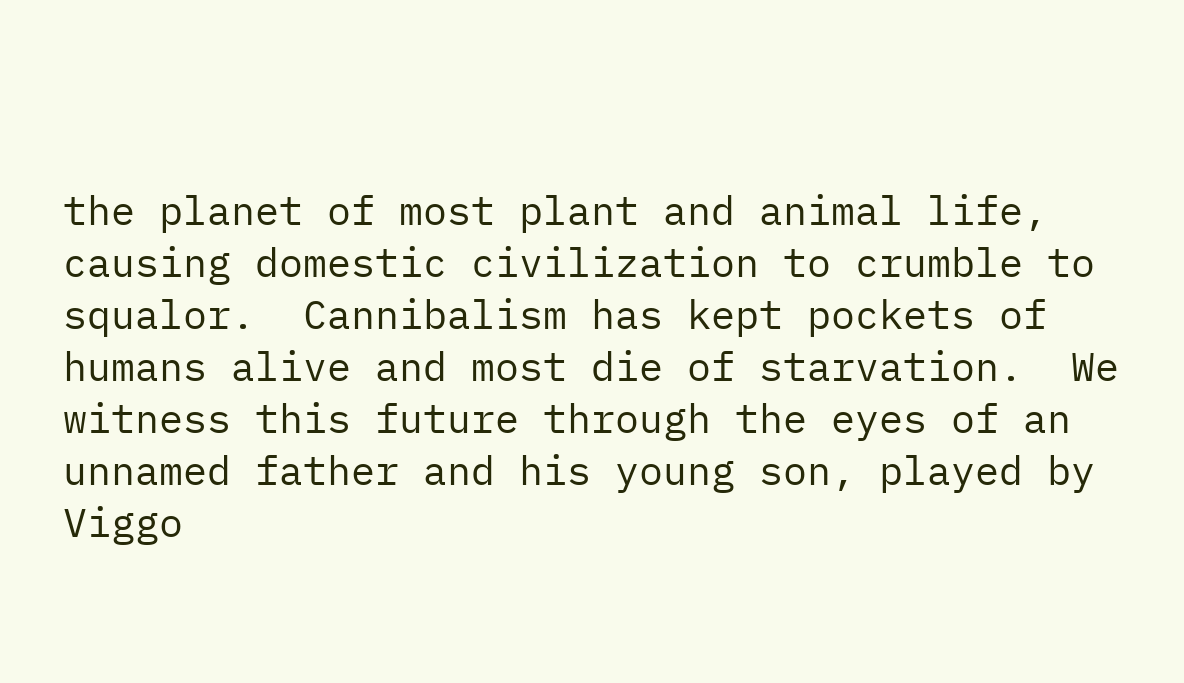the planet of most plant and animal life, causing domestic civilization to crumble to squalor.  Cannibalism has kept pockets of humans alive and most die of starvation.  We witness this future through the eyes of an unnamed father and his young son, played by Viggo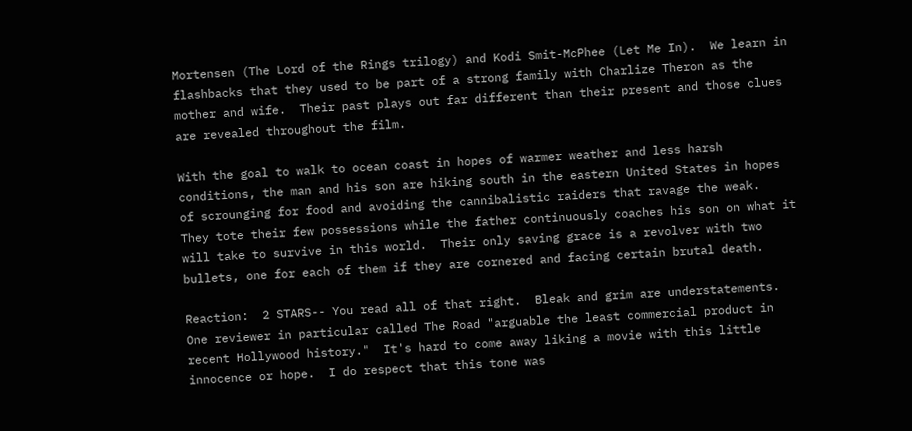Mortensen (The Lord of the Rings trilogy) and Kodi Smit-McPhee (Let Me In).  We learn in flashbacks that they used to be part of a strong family with Charlize Theron as the mother and wife.  Their past plays out far different than their present and those clues are revealed throughout the film.

With the goal to walk to ocean coast in hopes of warmer weather and less harsh conditions, the man and his son are hiking south in the eastern United States in hopes of scrounging for food and avoiding the cannibalistic raiders that ravage the weak.  They tote their few possessions while the father continuously coaches his son on what it will take to survive in this world.  Their only saving grace is a revolver with two bullets, one for each of them if they are cornered and facing certain brutal death.

Reaction:  2 STARS-- You read all of that right.  Bleak and grim are understatements.  One reviewer in particular called The Road "arguable the least commercial product in recent Hollywood history."  It's hard to come away liking a movie with this little innocence or hope.  I do respect that this tone was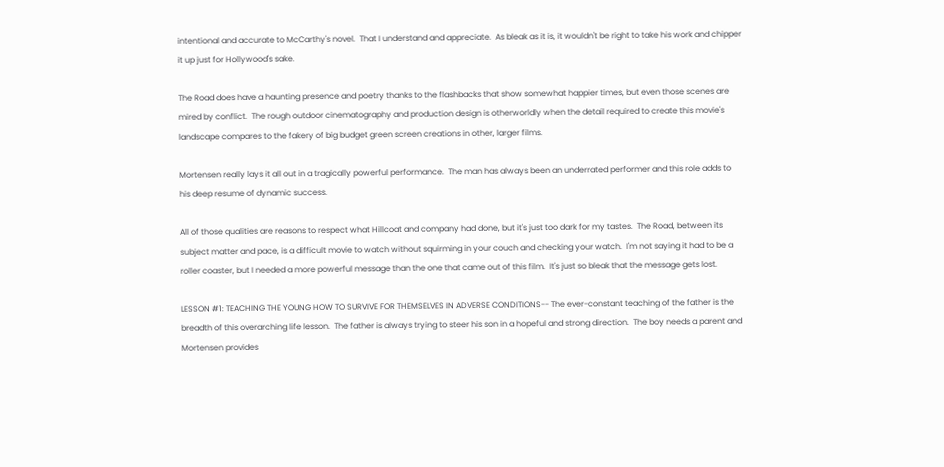intentional and accurate to McCarthy's novel.  That I understand and appreciate.  As bleak as it is, it wouldn't be right to take his work and chipper it up just for Hollywood's sake.

The Road does have a haunting presence and poetry thanks to the flashbacks that show somewhat happier times, but even those scenes are mired by conflict.  The rough outdoor cinematography and production design is otherworldly when the detail required to create this movie's landscape compares to the fakery of big budget green screen creations in other, larger films.

Mortensen really lays it all out in a tragically powerful performance.  The man has always been an underrated performer and this role adds to his deep resume of dynamic success.

All of those qualities are reasons to respect what Hillcoat and company had done, but it's just too dark for my tastes.  The Road, between its subject matter and pace, is a difficult movie to watch without squirming in your couch and checking your watch.  I'm not saying it had to be a roller coaster, but I needed a more powerful message than the one that came out of this film.  It's just so bleak that the message gets lost.

LESSON #1: TEACHING THE YOUNG HOW TO SURVIVE FOR THEMSELVES IN ADVERSE CONDITIONS-- The ever-constant teaching of the father is the breadth of this overarching life lesson.  The father is always trying to steer his son in a hopeful and strong direction.  The boy needs a parent and Mortensen provides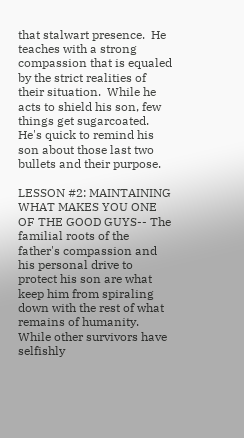that stalwart presence.  He teaches with a strong compassion that is equaled by the strict realities of their situation.  While he acts to shield his son, few things get sugarcoated.  He's quick to remind his son about those last two bullets and their purpose.

LESSON #2: MAINTAINING WHAT MAKES YOU ONE OF THE GOOD GUYS-- The familial roots of the father's compassion and his personal drive to protect his son are what keep him from spiraling down with the rest of what remains of humanity.  While other survivors have selfishly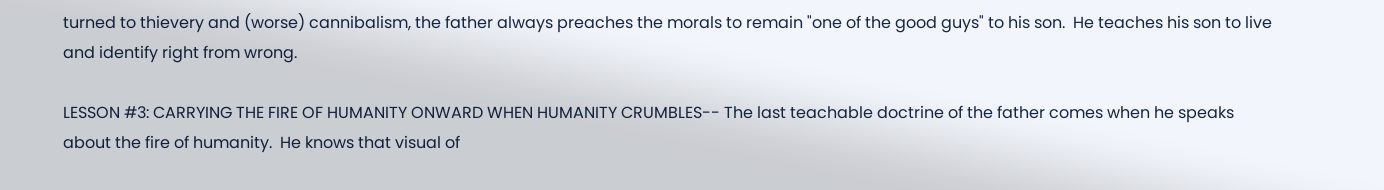turned to thievery and (worse) cannibalism, the father always preaches the morals to remain "one of the good guys" to his son.  He teaches his son to live and identify right from wrong.

LESSON #3: CARRYING THE FIRE OF HUMANITY ONWARD WHEN HUMANITY CRUMBLES-- The last teachable doctrine of the father comes when he speaks about the fire of humanity.  He knows that visual of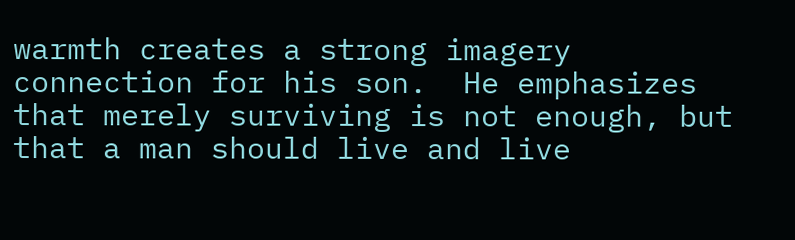warmth creates a strong imagery connection for his son.  He emphasizes that merely surviving is not enough, but that a man should live and live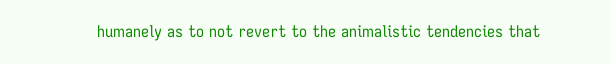humanely as to not revert to the animalistic tendencies that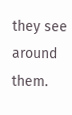they see around them.